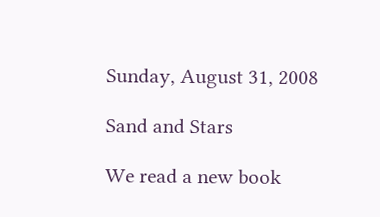Sunday, August 31, 2008

Sand and Stars

We read a new book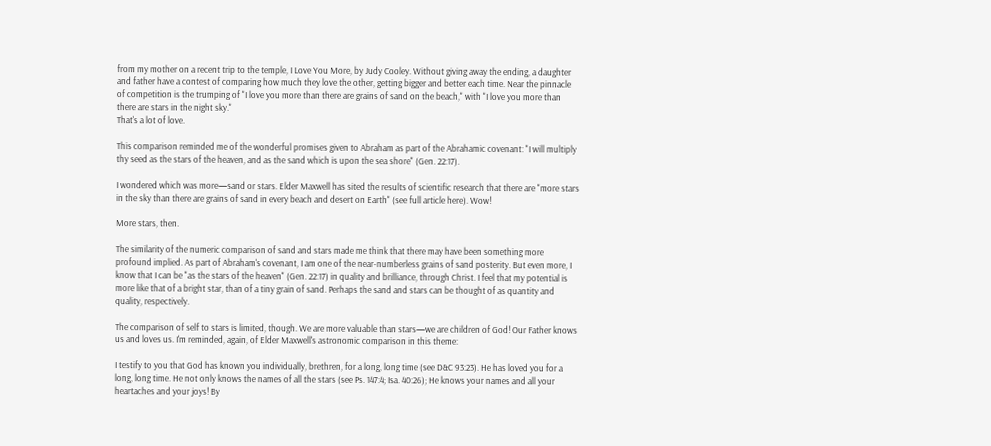from my mother on a recent trip to the temple, I Love You More, by Judy Cooley. Without giving away the ending, a daughter and father have a contest of comparing how much they love the other, getting bigger and better each time. Near the pinnacle of competition is the trumping of "I love you more than there are grains of sand on the beach," with "I love you more than there are stars in the night sky."
That's a lot of love.

This comparison reminded me of the wonderful promises given to Abraham as part of the Abrahamic covenant: "I will multiply thy seed as the stars of the heaven, and as the sand which is upon the sea shore" (Gen. 22:17).

I wondered which was more—sand or stars. Elder Maxwell has sited the results of scientific research that there are "more stars in the sky than there are grains of sand in every beach and desert on Earth" (see full article here). Wow!

More stars, then.

The similarity of the numeric comparison of sand and stars made me think that there may have been something more profound implied. As part of Abraham's covenant, I am one of the near-numberless grains of sand posterity. But even more, I know that I can be "as the stars of the heaven" (Gen. 22:17) in quality and brilliance, through Christ. I feel that my potential is more like that of a bright star, than of a tiny grain of sand. Perhaps the sand and stars can be thought of as quantity and quality, respectively.

The comparison of self to stars is limited, though. We are more valuable than stars—we are children of God! Our Father knows us and loves us. I'm reminded, again, of Elder Maxwell's astronomic comparison in this theme:

I testify to you that God has known you individually, brethren, for a long, long time (see D&C 93:23). He has loved you for a long, long time. He not only knows the names of all the stars (see Ps. 147:4; Isa. 40:26); He knows your names and all your heartaches and your joys! By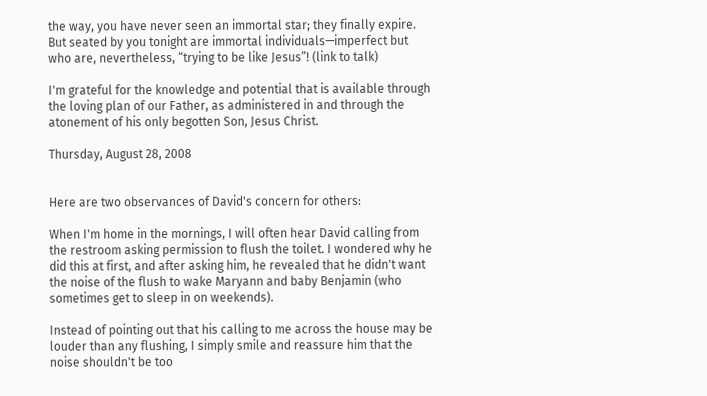the way, you have never seen an immortal star; they finally expire. But seated by you tonight are immortal individuals—imperfect but who are, nevertheless, “trying to be like Jesus”! (link to talk)

I'm grateful for the knowledge and potential that is available through the loving plan of our Father, as administered in and through the atonement of his only begotten Son, Jesus Christ.

Thursday, August 28, 2008


Here are two observances of David's concern for others:

When I'm home in the mornings, I will often hear David calling from the restroom asking permission to flush the toilet. I wondered why he did this at first, and after asking him, he revealed that he didn't want the noise of the flush to wake Maryann and baby Benjamin (who sometimes get to sleep in on weekends).

Instead of pointing out that his calling to me across the house may be louder than any flushing, I simply smile and reassure him that the noise shouldn't be too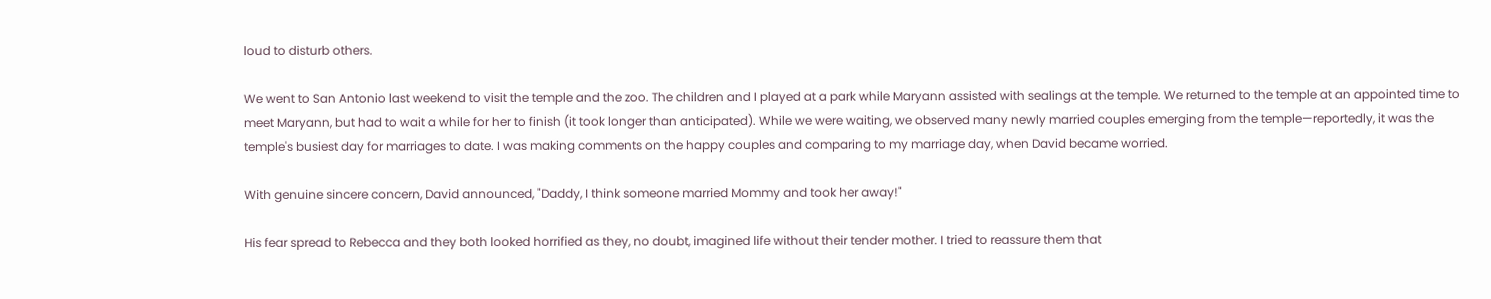loud to disturb others.

We went to San Antonio last weekend to visit the temple and the zoo. The children and I played at a park while Maryann assisted with sealings at the temple. We returned to the temple at an appointed time to meet Maryann, but had to wait a while for her to finish (it took longer than anticipated). While we were waiting, we observed many newly married couples emerging from the temple—reportedly, it was the temple's busiest day for marriages to date. I was making comments on the happy couples and comparing to my marriage day, when David became worried.

With genuine sincere concern, David announced, "Daddy, I think someone married Mommy and took her away!"

His fear spread to Rebecca and they both looked horrified as they, no doubt, imagined life without their tender mother. I tried to reassure them that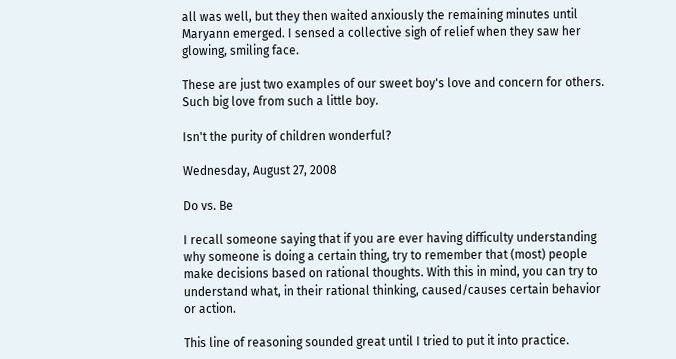all was well, but they then waited anxiously the remaining minutes until Maryann emerged. I sensed a collective sigh of relief when they saw her glowing, smiling face.

These are just two examples of our sweet boy's love and concern for others. Such big love from such a little boy.

Isn't the purity of children wonderful?

Wednesday, August 27, 2008

Do vs. Be

I recall someone saying that if you are ever having difficulty understanding why someone is doing a certain thing, try to remember that (most) people make decisions based on rational thoughts. With this in mind, you can try to understand what, in their rational thinking, caused/causes certain behavior or action.

This line of reasoning sounded great until I tried to put it into practice.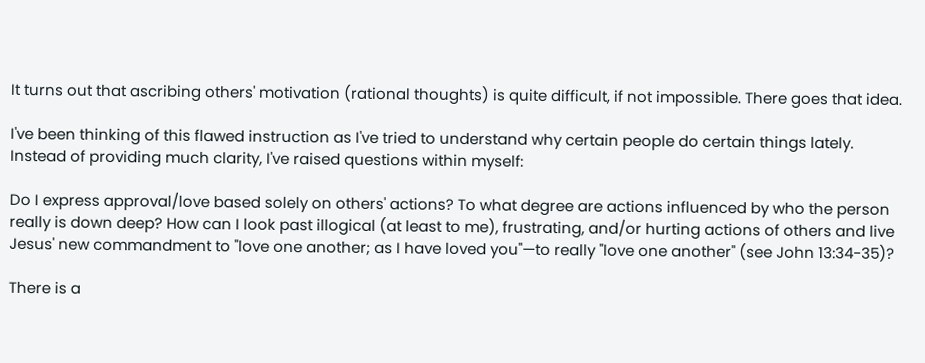It turns out that ascribing others' motivation (rational thoughts) is quite difficult, if not impossible. There goes that idea.

I've been thinking of this flawed instruction as I've tried to understand why certain people do certain things lately. Instead of providing much clarity, I've raised questions within myself:

Do I express approval/love based solely on others' actions? To what degree are actions influenced by who the person really is down deep? How can I look past illogical (at least to me), frustrating, and/or hurting actions of others and live Jesus' new commandment to "love one another; as I have loved you"—to really "love one another" (see John 13:34-35)?

There is a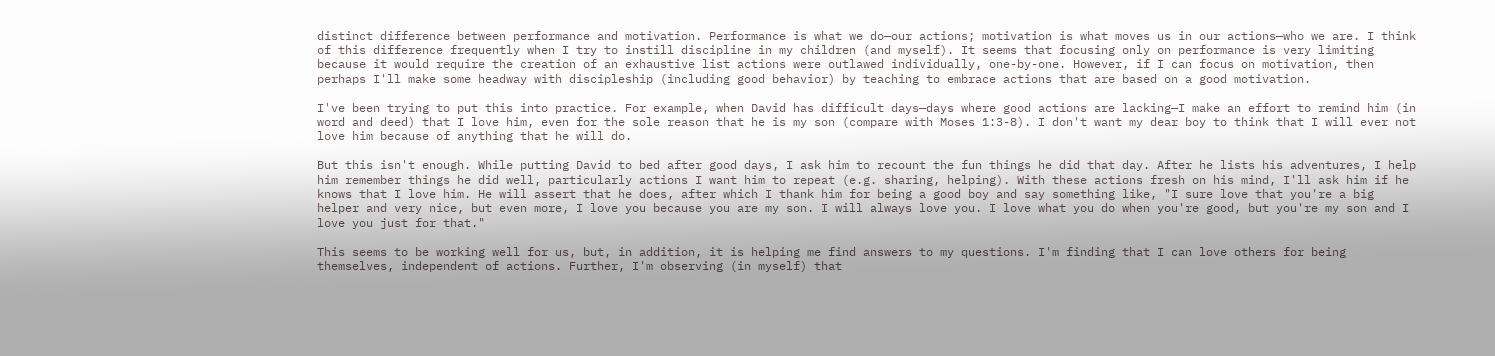distinct difference between performance and motivation. Performance is what we do—our actions; motivation is what moves us in our actions—who we are. I think of this difference frequently when I try to instill discipline in my children (and myself). It seems that focusing only on performance is very limiting because it would require the creation of an exhaustive list actions were outlawed individually, one-by-one. However, if I can focus on motivation, then perhaps I'll make some headway with discipleship (including good behavior) by teaching to embrace actions that are based on a good motivation.

I've been trying to put this into practice. For example, when David has difficult days—days where good actions are lacking—I make an effort to remind him (in word and deed) that I love him, even for the sole reason that he is my son (compare with Moses 1:3-8). I don't want my dear boy to think that I will ever not love him because of anything that he will do.

But this isn't enough. While putting David to bed after good days, I ask him to recount the fun things he did that day. After he lists his adventures, I help him remember things he did well, particularly actions I want him to repeat (e.g. sharing, helping). With these actions fresh on his mind, I'll ask him if he knows that I love him. He will assert that he does, after which I thank him for being a good boy and say something like, "I sure love that you're a big helper and very nice, but even more, I love you because you are my son. I will always love you. I love what you do when you're good, but you're my son and I love you just for that."

This seems to be working well for us, but, in addition, it is helping me find answers to my questions. I'm finding that I can love others for being themselves, independent of actions. Further, I'm observing (in myself) that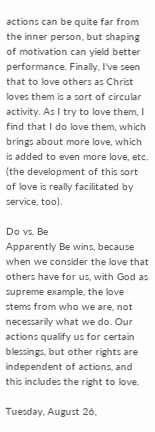actions can be quite far from the inner person, but shaping of motivation can yield better performance. Finally, I've seen that to love others as Christ loves them is a sort of circular activity. As I try to love them, I find that I do love them, which brings about more love, which is added to even more love, etc. (the development of this sort of love is really facilitated by service, too).

Do vs. Be
Apparently Be wins, because when we consider the love that others have for us, with God as supreme example, the love stems from who we are, not necessarily what we do. Our actions qualify us for certain blessings, but other rights are independent of actions, and this includes the right to love.

Tuesday, August 26,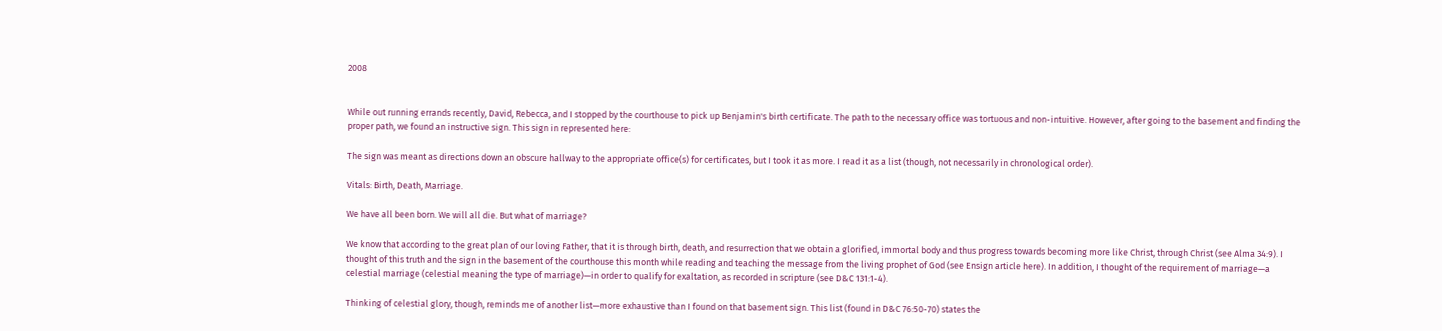2008


While out running errands recently, David, Rebecca, and I stopped by the courthouse to pick up Benjamin's birth certificate. The path to the necessary office was tortuous and non-intuitive. However, after going to the basement and finding the proper path, we found an instructive sign. This sign in represented here:

The sign was meant as directions down an obscure hallway to the appropriate office(s) for certificates, but I took it as more. I read it as a list (though, not necessarily in chronological order).

Vitals: Birth, Death, Marriage.

We have all been born. We will all die. But what of marriage?

We know that according to the great plan of our loving Father, that it is through birth, death, and resurrection that we obtain a glorified, immortal body and thus progress towards becoming more like Christ, through Christ (see Alma 34:9). I thought of this truth and the sign in the basement of the courthouse this month while reading and teaching the message from the living prophet of God (see Ensign article here). In addition, I thought of the requirement of marriage—a celestial marriage (celestial meaning the type of marriage)—in order to qualify for exaltation, as recorded in scripture (see D&C 131:1-4).

Thinking of celestial glory, though, reminds me of another list—more exhaustive than I found on that basement sign. This list (found in D&C 76:50-70) states the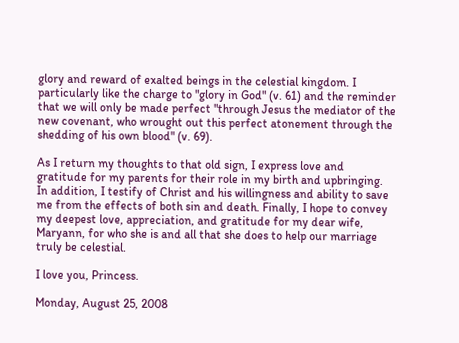glory and reward of exalted beings in the celestial kingdom. I particularly like the charge to "glory in God" (v. 61) and the reminder that we will only be made perfect "through Jesus the mediator of the new covenant, who wrought out this perfect atonement through the shedding of his own blood" (v. 69).

As I return my thoughts to that old sign, I express love and gratitude for my parents for their role in my birth and upbringing. In addition, I testify of Christ and his willingness and ability to save me from the effects of both sin and death. Finally, I hope to convey my deepest love, appreciation, and gratitude for my dear wife, Maryann, for who she is and all that she does to help our marriage truly be celestial.

I love you, Princess.

Monday, August 25, 2008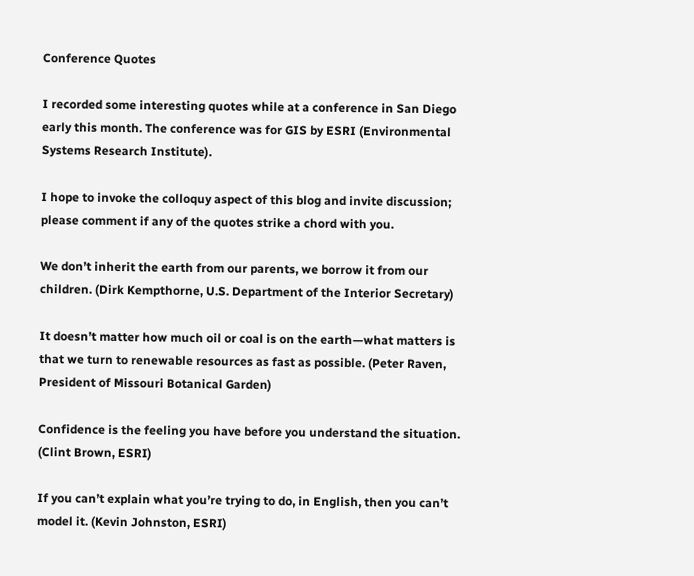Conference Quotes

I recorded some interesting quotes while at a conference in San Diego early this month. The conference was for GIS by ESRI (Environmental Systems Research Institute).

I hope to invoke the colloquy aspect of this blog and invite discussion; please comment if any of the quotes strike a chord with you.

We don’t inherit the earth from our parents, we borrow it from our children. (Dirk Kempthorne, U.S. Department of the Interior Secretary)

It doesn’t matter how much oil or coal is on the earth—what matters is that we turn to renewable resources as fast as possible. (Peter Raven, President of Missouri Botanical Garden)

Confidence is the feeling you have before you understand the situation. (Clint Brown, ESRI)

If you can’t explain what you’re trying to do, in English, then you can’t model it. (Kevin Johnston, ESRI)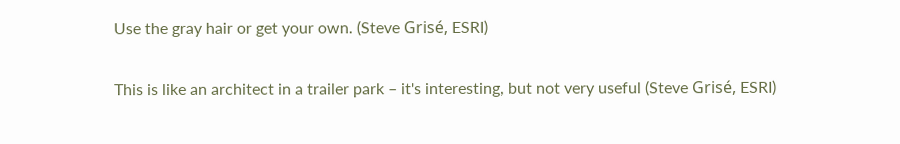Use the gray hair or get your own. (Steve Grisé, ESRI)

This is like an architect in a trailer park – it's interesting, but not very useful (Steve Grisé, ESRI)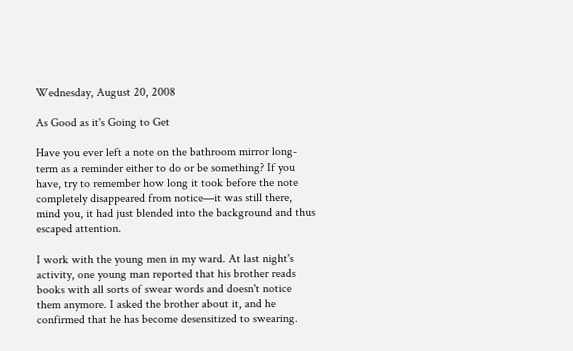Wednesday, August 20, 2008

As Good as it's Going to Get

Have you ever left a note on the bathroom mirror long-term as a reminder either to do or be something? If you have, try to remember how long it took before the note completely disappeared from notice—it was still there, mind you, it had just blended into the background and thus escaped attention.

I work with the young men in my ward. At last night's activity, one young man reported that his brother reads books with all sorts of swear words and doesn't notice them anymore. I asked the brother about it, and he confirmed that he has become desensitized to swearing.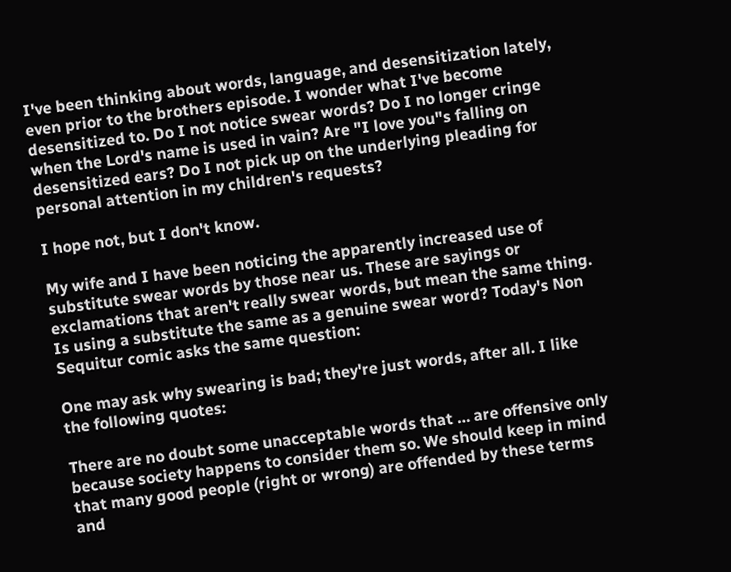I've been thinking about words, language, and desensitization lately, even prior to the brothers episode. I wonder what I've become desensitized to. Do I not notice swear words? Do I no longer cringe when the Lord's name is used in vain? Are "I love you"s falling on desensitized ears? Do I not pick up on the underlying pleading for personal attention in my children's requests?

I hope not, but I don't know.

My wife and I have been noticing the apparently increased use of substitute swear words by those near us. These are sayings or exclamations that aren't really swear words, but mean the same thing. Is using a substitute the same as a genuine swear word? Today's Non Sequitur comic asks the same question:

One may ask why swearing is bad; they're just words, after all. I like the following quotes:

There are no doubt some unacceptable words that … are offensive only because society happens to consider them so. We should keep in mind that many good people (right or wrong) are offended by these terms and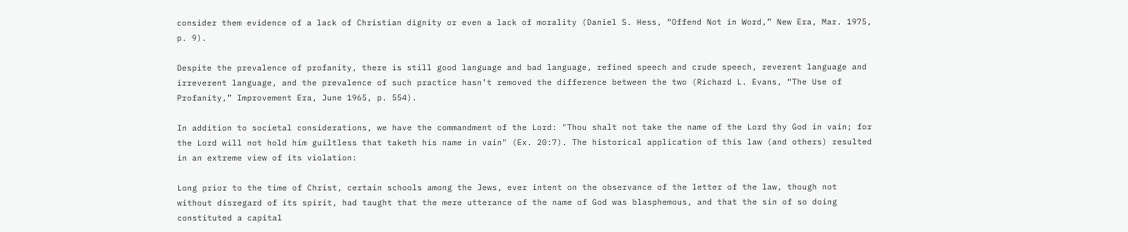consider them evidence of a lack of Christian dignity or even a lack of morality (Daniel S. Hess, “Offend Not in Word,” New Era, Mar. 1975, p. 9).

Despite the prevalence of profanity, there is still good language and bad language, refined speech and crude speech, reverent language and irreverent language, and the prevalence of such practice hasn’t removed the difference between the two (Richard L. Evans, “The Use of Profanity,” Improvement Era, June 1965, p. 554).

In addition to societal considerations, we have the commandment of the Lord: "Thou shalt not take the name of the Lord thy God in vain; for the Lord will not hold him guiltless that taketh his name in vain" (Ex. 20:7). The historical application of this law (and others) resulted in an extreme view of its violation:

Long prior to the time of Christ, certain schools among the Jews, ever intent on the observance of the letter of the law, though not without disregard of its spirit, had taught that the mere utterance of the name of God was blasphemous, and that the sin of so doing constituted a capital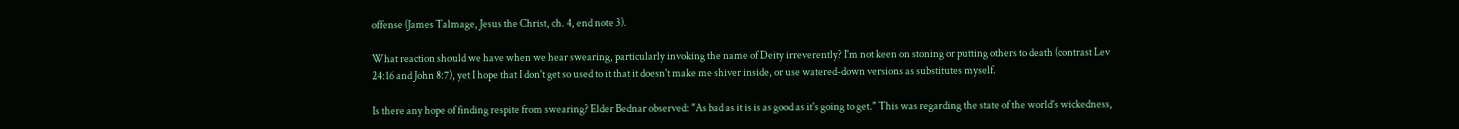offense (James Talmage, Jesus the Christ, ch. 4, end note 3).

What reaction should we have when we hear swearing, particularly invoking the name of Deity irreverently? I'm not keen on stoning or putting others to death (contrast Lev 24:16 and John 8:7), yet I hope that I don't get so used to it that it doesn't make me shiver inside, or use watered-down versions as substitutes myself.

Is there any hope of finding respite from swearing? Elder Bednar observed: "As bad as it is is as good as it's going to get." This was regarding the state of the world's wickedness,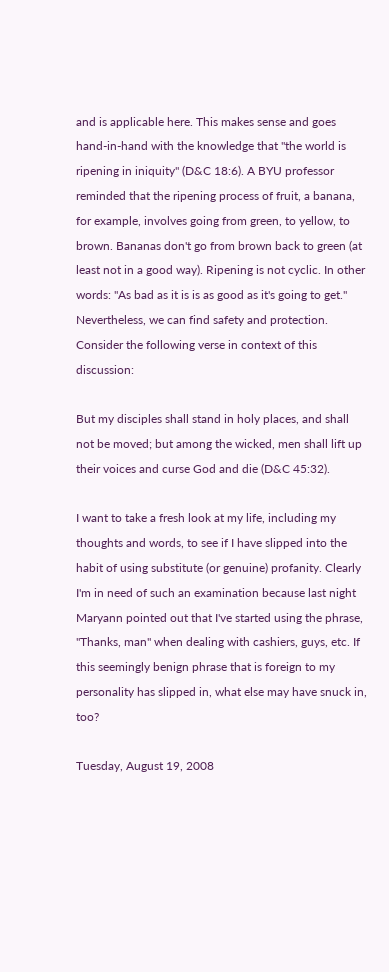and is applicable here. This makes sense and goes hand-in-hand with the knowledge that "the world is ripening in iniquity" (D&C 18:6). A BYU professor reminded that the ripening process of fruit, a banana, for example, involves going from green, to yellow, to brown. Bananas don't go from brown back to green (at least not in a good way). Ripening is not cyclic. In other words: "As bad as it is is as good as it's going to get." Nevertheless, we can find safety and protection. Consider the following verse in context of this discussion:

But my disciples shall stand in holy places, and shall not be moved; but among the wicked, men shall lift up their voices and curse God and die (D&C 45:32).

I want to take a fresh look at my life, including my thoughts and words, to see if I have slipped into the habit of using substitute (or genuine) profanity. Clearly I'm in need of such an examination because last night Maryann pointed out that I've started using the phrase, "Thanks, man" when dealing with cashiers, guys, etc. If this seemingly benign phrase that is foreign to my personality has slipped in, what else may have snuck in, too?

Tuesday, August 19, 2008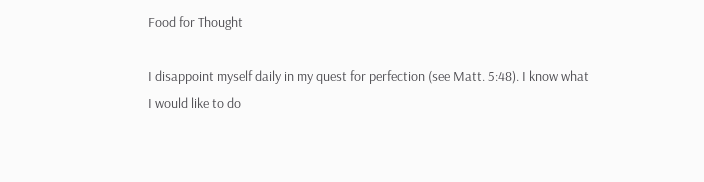Food for Thought

I disappoint myself daily in my quest for perfection (see Matt. 5:48). I know what I would like to do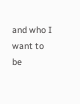and who I want to be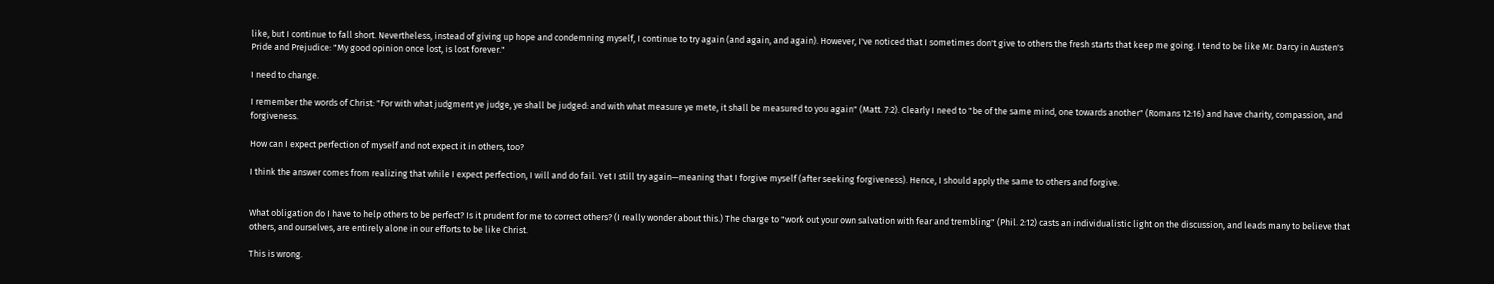like, but I continue to fall short. Nevertheless, instead of giving up hope and condemning myself, I continue to try again (and again, and again). However, I've noticed that I sometimes don't give to others the fresh starts that keep me going. I tend to be like Mr. Darcy in Austen's Pride and Prejudice: "My good opinion once lost, is lost forever."

I need to change.

I remember the words of Christ: "For with what judgment ye judge, ye shall be judged: and with what measure ye mete, it shall be measured to you again" (Matt. 7:2). Clearly I need to "be of the same mind, one towards another" (Romans 12:16) and have charity, compassion, and forgiveness.

How can I expect perfection of myself and not expect it in others, too?

I think the answer comes from realizing that while I expect perfection, I will and do fail. Yet I still try again—meaning that I forgive myself (after seeking forgiveness). Hence, I should apply the same to others and forgive.


What obligation do I have to help others to be perfect? Is it prudent for me to correct others? (I really wonder about this.) The charge to "work out your own salvation with fear and trembling" (Phil. 2:12) casts an individualistic light on the discussion, and leads many to believe that others, and ourselves, are entirely alone in our efforts to be like Christ.

This is wrong.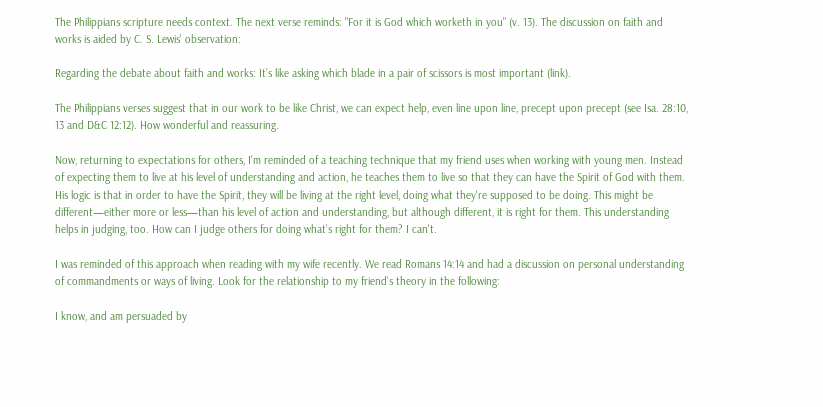The Philippians scripture needs context. The next verse reminds: "For it is God which worketh in you" (v. 13). The discussion on faith and works is aided by C. S. Lewis' observation:

Regarding the debate about faith and works: It’s like asking which blade in a pair of scissors is most important (link).

The Philippians verses suggest that in our work to be like Christ, we can expect help, even line upon line, precept upon precept (see Isa. 28:10, 13 and D&C 12:12). How wonderful and reassuring.

Now, returning to expectations for others, I'm reminded of a teaching technique that my friend uses when working with young men. Instead of expecting them to live at his level of understanding and action, he teaches them to live so that they can have the Spirit of God with them. His logic is that in order to have the Spirit, they will be living at the right level, doing what they're supposed to be doing. This might be different—either more or less—than his level of action and understanding, but although different, it is right for them. This understanding helps in judging, too. How can I judge others for doing what's right for them? I can't.

I was reminded of this approach when reading with my wife recently. We read Romans 14:14 and had a discussion on personal understanding of commandments or ways of living. Look for the relationship to my friend's theory in the following:

I know, and am persuaded by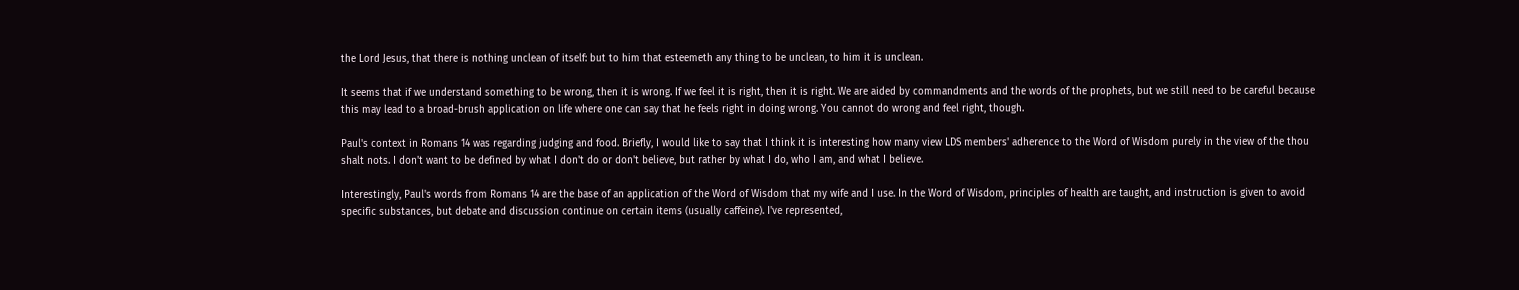the Lord Jesus, that there is nothing unclean of itself: but to him that esteemeth any thing to be unclean, to him it is unclean.

It seems that if we understand something to be wrong, then it is wrong. If we feel it is right, then it is right. We are aided by commandments and the words of the prophets, but we still need to be careful because this may lead to a broad-brush application on life where one can say that he feels right in doing wrong. You cannot do wrong and feel right, though.

Paul's context in Romans 14 was regarding judging and food. Briefly, I would like to say that I think it is interesting how many view LDS members' adherence to the Word of Wisdom purely in the view of the thou shalt nots. I don't want to be defined by what I don't do or don't believe, but rather by what I do, who I am, and what I believe.

Interestingly, Paul's words from Romans 14 are the base of an application of the Word of Wisdom that my wife and I use. In the Word of Wisdom, principles of health are taught, and instruction is given to avoid specific substances, but debate and discussion continue on certain items (usually caffeine). I've represented,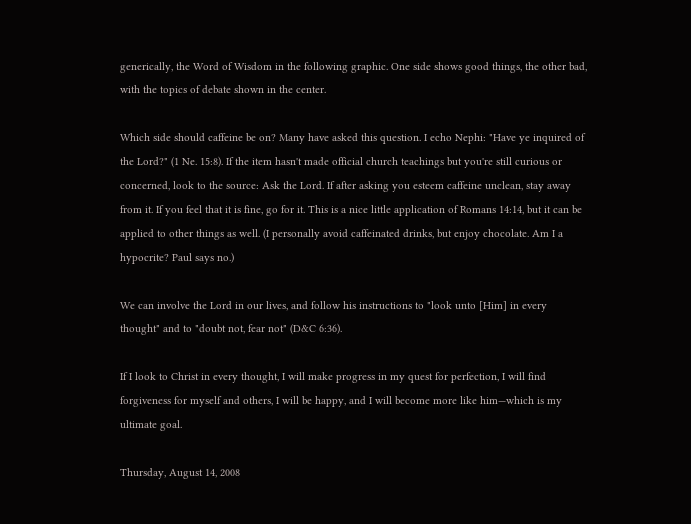generically, the Word of Wisdom in the following graphic. One side shows good things, the other bad, with the topics of debate shown in the center.

Which side should caffeine be on? Many have asked this question. I echo Nephi: "Have ye inquired of the Lord?" (1 Ne. 15:8). If the item hasn't made official church teachings but you're still curious or concerned, look to the source: Ask the Lord. If after asking you esteem caffeine unclean, stay away from it. If you feel that it is fine, go for it. This is a nice little application of Romans 14:14, but it can be applied to other things as well. (I personally avoid caffeinated drinks, but enjoy chocolate. Am I a hypocrite? Paul says no.)

We can involve the Lord in our lives, and follow his instructions to "look unto [Him] in every thought" and to "doubt not, fear not" (D&C 6:36).

If I look to Christ in every thought, I will make progress in my quest for perfection, I will find forgiveness for myself and others, I will be happy, and I will become more like him—which is my ultimate goal.

Thursday, August 14, 2008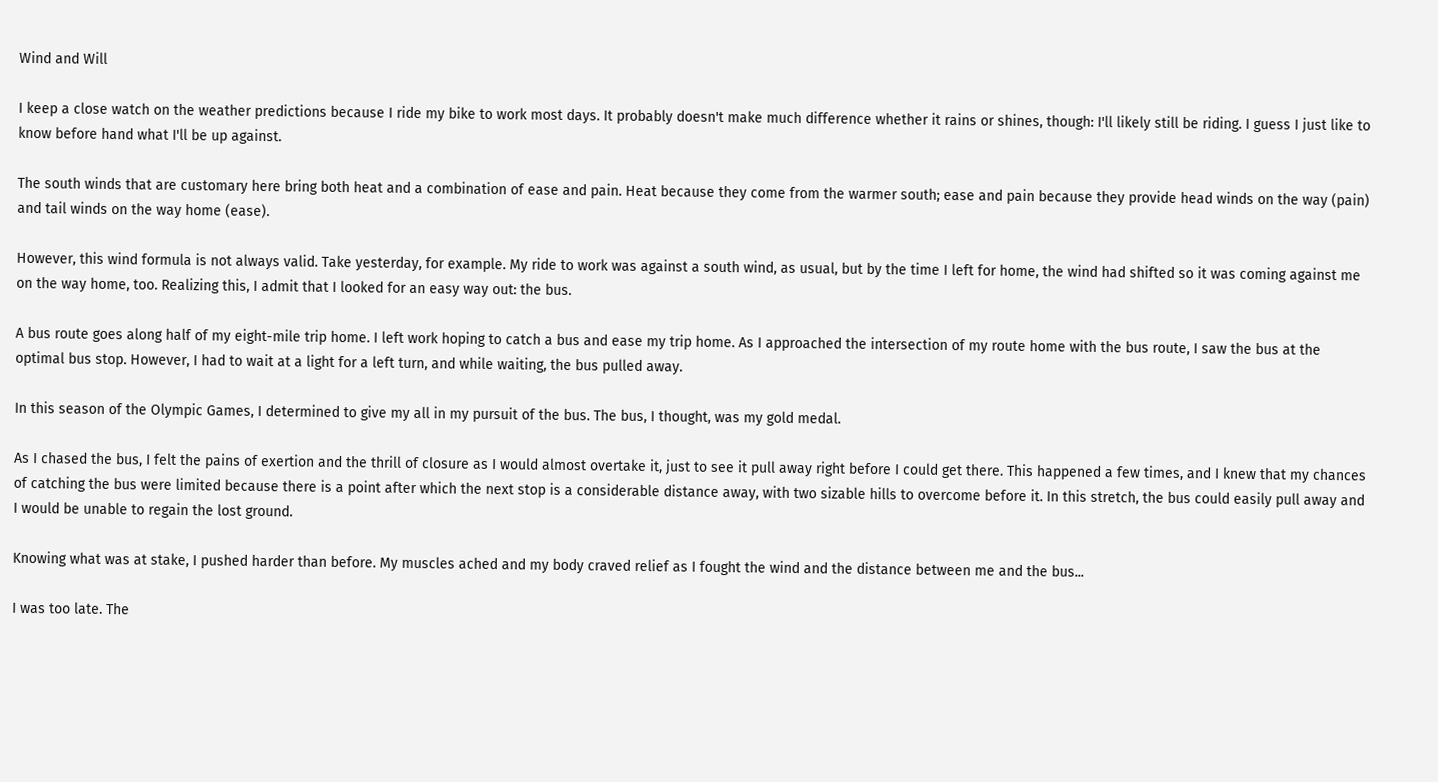Wind and Will

I keep a close watch on the weather predictions because I ride my bike to work most days. It probably doesn't make much difference whether it rains or shines, though: I'll likely still be riding. I guess I just like to know before hand what I'll be up against.

The south winds that are customary here bring both heat and a combination of ease and pain. Heat because they come from the warmer south; ease and pain because they provide head winds on the way (pain) and tail winds on the way home (ease).

However, this wind formula is not always valid. Take yesterday, for example. My ride to work was against a south wind, as usual, but by the time I left for home, the wind had shifted so it was coming against me on the way home, too. Realizing this, I admit that I looked for an easy way out: the bus.

A bus route goes along half of my eight-mile trip home. I left work hoping to catch a bus and ease my trip home. As I approached the intersection of my route home with the bus route, I saw the bus at the optimal bus stop. However, I had to wait at a light for a left turn, and while waiting, the bus pulled away.

In this season of the Olympic Games, I determined to give my all in my pursuit of the bus. The bus, I thought, was my gold medal.

As I chased the bus, I felt the pains of exertion and the thrill of closure as I would almost overtake it, just to see it pull away right before I could get there. This happened a few times, and I knew that my chances of catching the bus were limited because there is a point after which the next stop is a considerable distance away, with two sizable hills to overcome before it. In this stretch, the bus could easily pull away and I would be unable to regain the lost ground.

Knowing what was at stake, I pushed harder than before. My muscles ached and my body craved relief as I fought the wind and the distance between me and the bus...

I was too late. The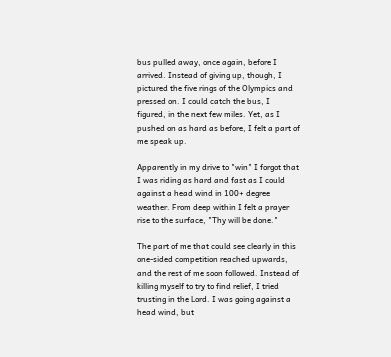bus pulled away, once again, before I arrived. Instead of giving up, though, I pictured the five rings of the Olympics and pressed on. I could catch the bus, I figured, in the next few miles. Yet, as I pushed on as hard as before, I felt a part of me speak up.

Apparently in my drive to "win" I forgot that I was riding as hard and fast as I could against a head wind in 100+ degree weather. From deep within I felt a prayer rise to the surface, "Thy will be done."

The part of me that could see clearly in this one-sided competition reached upwards, and the rest of me soon followed. Instead of killing myself to try to find relief, I tried trusting in the Lord. I was going against a head wind, but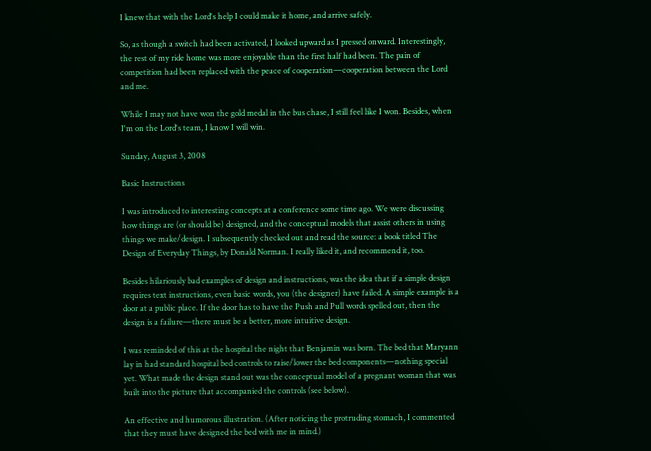I knew that with the Lord's help I could make it home, and arrive safely.

So, as though a switch had been activated, I looked upward as I pressed onward. Interestingly, the rest of my ride home was more enjoyable than the first half had been. The pain of competition had been replaced with the peace of cooperation—cooperation between the Lord and me.

While I may not have won the gold medal in the bus chase, I still feel like I won. Besides, when I'm on the Lord's team, I know I will win.

Sunday, August 3, 2008

Basic Instructions

I was introduced to interesting concepts at a conference some time ago. We were discussing how things are (or should be) designed, and the conceptual models that assist others in using things we make/design. I subsequently checked out and read the source: a book titled The Design of Everyday Things, by Donald Norman. I really liked it, and recommend it, too.

Besides hilariously bad examples of design and instructions, was the idea that if a simple design requires text instructions, even basic words, you (the designer) have failed. A simple example is a door at a public place. If the door has to have the Push and Pull words spelled out, then the design is a failure—there must be a better, more intuitive design.

I was reminded of this at the hospital the night that Benjamin was born. The bed that Maryann lay in had standard hospital bed controls to raise/lower the bed components—nothing special yet. What made the design stand out was the conceptual model of a pregnant woman that was built into the picture that accompanied the controls (see below).

An effective and humorous illustration. (After noticing the protruding stomach, I commented that they must have designed the bed with me in mind.)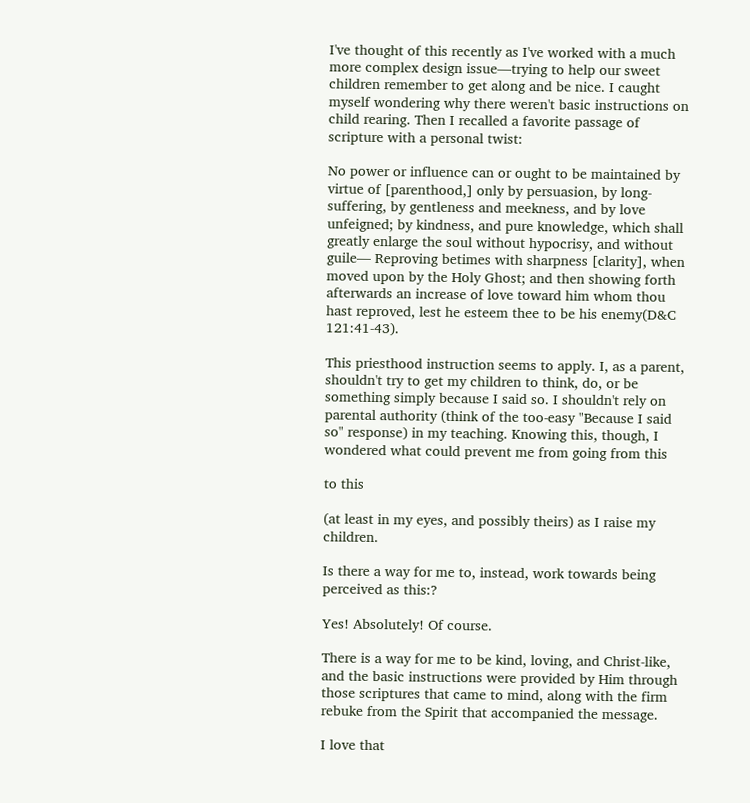I've thought of this recently as I've worked with a much more complex design issue—trying to help our sweet children remember to get along and be nice. I caught myself wondering why there weren't basic instructions on child rearing. Then I recalled a favorite passage of scripture with a personal twist:

No power or influence can or ought to be maintained by virtue of [parenthood,] only by persuasion, by long-suffering, by gentleness and meekness, and by love unfeigned; by kindness, and pure knowledge, which shall greatly enlarge the soul without hypocrisy, and without guile— Reproving betimes with sharpness [clarity], when moved upon by the Holy Ghost; and then showing forth afterwards an increase of love toward him whom thou hast reproved, lest he esteem thee to be his enemy(D&C 121:41-43).

This priesthood instruction seems to apply. I, as a parent, shouldn't try to get my children to think, do, or be something simply because I said so. I shouldn't rely on parental authority (think of the too-easy "Because I said so" response) in my teaching. Knowing this, though, I wondered what could prevent me from going from this

to this

(at least in my eyes, and possibly theirs) as I raise my children.

Is there a way for me to, instead, work towards being perceived as this:?

Yes! Absolutely! Of course.

There is a way for me to be kind, loving, and Christ-like, and the basic instructions were provided by Him through those scriptures that came to mind, along with the firm rebuke from the Spirit that accompanied the message.

I love that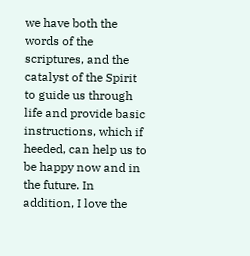we have both the words of the scriptures, and the catalyst of the Spirit to guide us through life and provide basic instructions, which if heeded, can help us to be happy now and in the future. In addition, I love the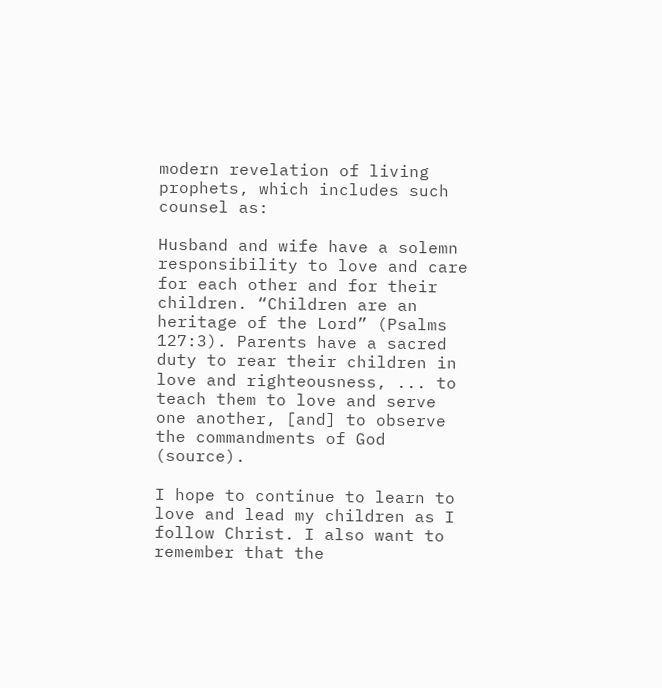modern revelation of living prophets, which includes such counsel as:

Husband and wife have a solemn responsibility to love and care for each other and for their children. “Children are an heritage of the Lord” (Psalms 127:3). Parents have a sacred duty to rear their children in love and righteousness, ... to teach them to love and serve one another, [and] to observe the commandments of God (source).

I hope to continue to learn to love and lead my children as I follow Christ. I also want to remember that the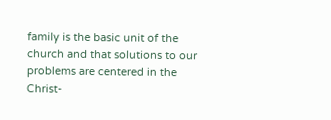family is the basic unit of the church and that solutions to our problems are centered in the Christ-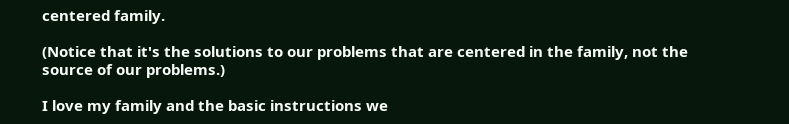centered family.

(Notice that it's the solutions to our problems that are centered in the family, not the source of our problems.)

I love my family and the basic instructions we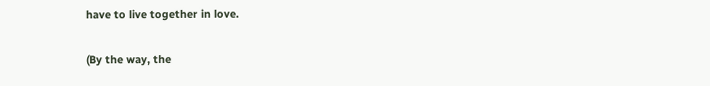have to live together in love.

(By the way, the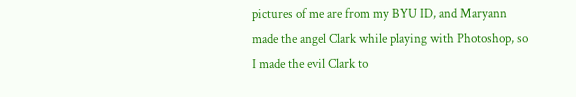pictures of me are from my BYU ID, and Maryann made the angel Clark while playing with Photoshop, so I made the evil Clark to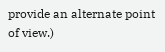provide an alternate point of view.)